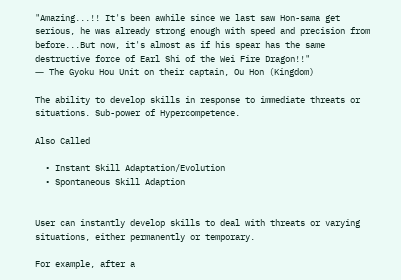"Amazing...!! It's been awhile since we last saw Hon-sama get serious, he was already strong enough with speed and precision from before...But now, it's almost as if his spear has the same destructive force of Earl Shi of the Wei Fire Dragon!!"
― The Gyoku Hou Unit on their captain, Ou Hon (Kingdom)

The ability to develop skills in response to immediate threats or situations. Sub-power of Hypercompetence.

Also Called

  • Instant Skill Adaptation/Evolution
  • Spontaneous Skill Adaption


User can instantly develop skills to deal with threats or varying situations, either permanently or temporary.

For example, after a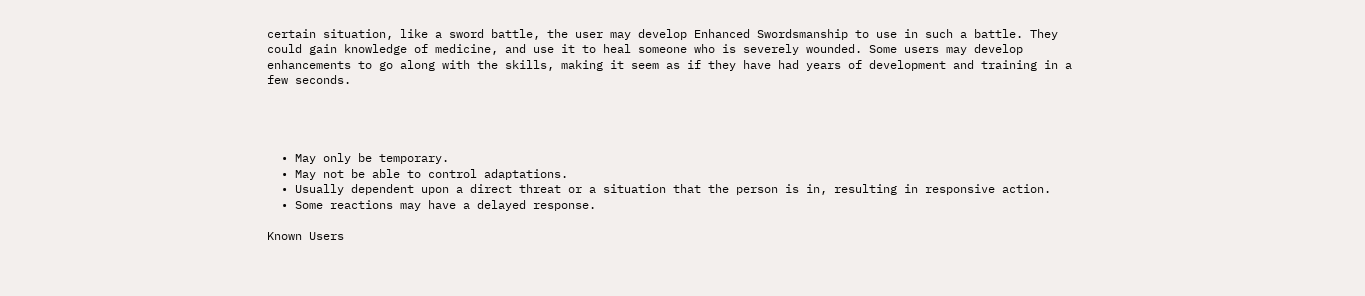certain situation, like a sword battle, the user may develop Enhanced Swordsmanship to use in such a battle. They could gain knowledge of medicine, and use it to heal someone who is severely wounded. Some users may develop enhancements to go along with the skills, making it seem as if they have had years of development and training in a few seconds.




  • May only be temporary.
  • May not be able to control adaptations.
  • Usually dependent upon a direct threat or a situation that the person is in, resulting in responsive action.
  • Some reactions may have a delayed response.

Known Users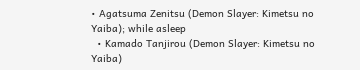• Agatsuma Zenitsu (Demon Slayer: Kimetsu no Yaiba); while asleep
  • Kamado Tanjirou (Demon Slayer: Kimetsu no Yaiba)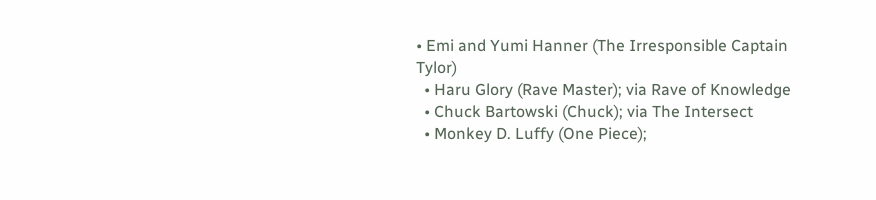• Emi and Yumi Hanner (The Irresponsible Captain Tylor)
  • Haru Glory (Rave Master); via Rave of Knowledge
  • Chuck Bartowski (Chuck); via The Intersect
  • Monkey D. Luffy (One Piece);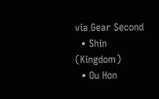via Gear Second
  • Shin (Kingdom)
  • Ou Hon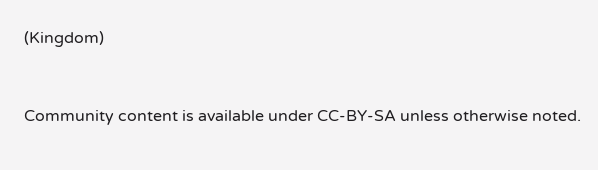(Kingdom)


Community content is available under CC-BY-SA unless otherwise noted.